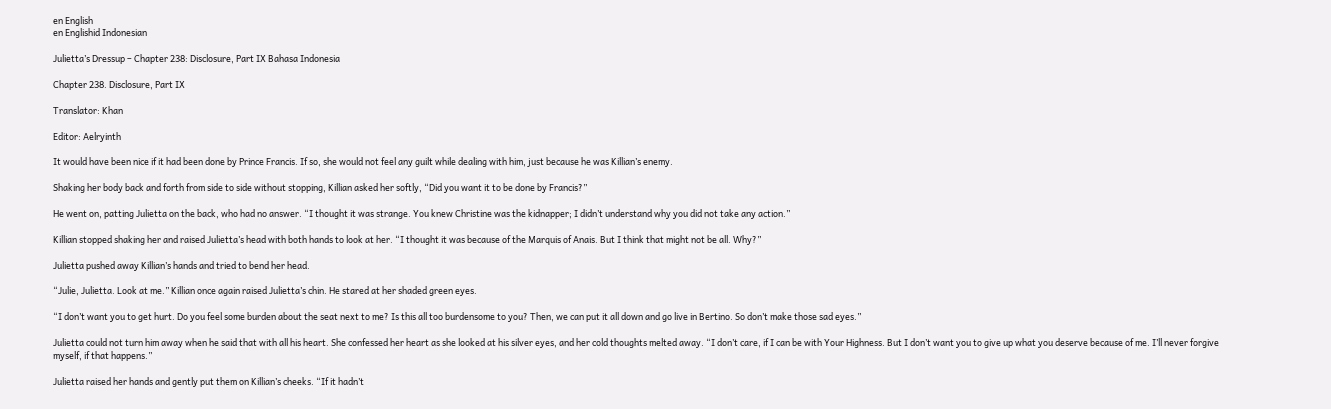en English
en Englishid Indonesian

Julietta’s Dressup – Chapter 238: Disclosure, Part IX Bahasa Indonesia

Chapter 238. Disclosure, Part IX

Translator: Khan

Editor: Aelryinth

It would have been nice if it had been done by Prince Francis. If so, she would not feel any guilt while dealing with him, just because he was Killian’s enemy.

Shaking her body back and forth from side to side without stopping, Killian asked her softly, “Did you want it to be done by Francis?”

He went on, patting Julietta on the back, who had no answer. “I thought it was strange. You knew Christine was the kidnapper; I didn’t understand why you did not take any action.”

Killian stopped shaking her and raised Julietta’s head with both hands to look at her. “I thought it was because of the Marquis of Anais. But I think that might not be all. Why?”

Julietta pushed away Killian’s hands and tried to bend her head.

“Julie, Julietta. Look at me.” Killian once again raised Julietta’s chin. He stared at her shaded green eyes.

“I don’t want you to get hurt. Do you feel some burden about the seat next to me? Is this all too burdensome to you? Then, we can put it all down and go live in Bertino. So don’t make those sad eyes.”

Julietta could not turn him away when he said that with all his heart. She confessed her heart as she looked at his silver eyes, and her cold thoughts melted away. “I don’t care, if I can be with Your Highness. But I don’t want you to give up what you deserve because of me. I’ll never forgive myself, if that happens.”

Julietta raised her hands and gently put them on Killian’s cheeks. “If it hadn’t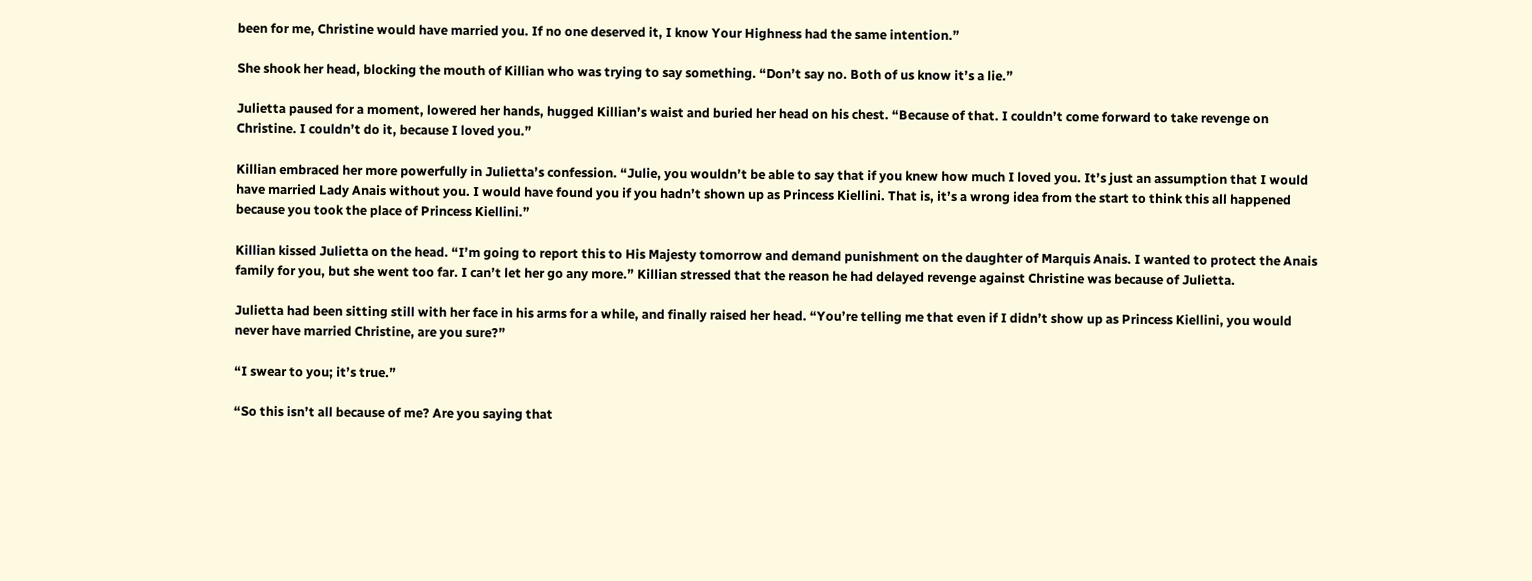been for me, Christine would have married you. If no one deserved it, I know Your Highness had the same intention.”

She shook her head, blocking the mouth of Killian who was trying to say something. “Don’t say no. Both of us know it’s a lie.”

Julietta paused for a moment, lowered her hands, hugged Killian’s waist and buried her head on his chest. “Because of that. I couldn’t come forward to take revenge on Christine. I couldn’t do it, because I loved you.”

Killian embraced her more powerfully in Julietta’s confession. “Julie, you wouldn’t be able to say that if you knew how much I loved you. It’s just an assumption that I would have married Lady Anais without you. I would have found you if you hadn’t shown up as Princess Kiellini. That is, it’s a wrong idea from the start to think this all happened because you took the place of Princess Kiellini.”

Killian kissed Julietta on the head. “I’m going to report this to His Majesty tomorrow and demand punishment on the daughter of Marquis Anais. I wanted to protect the Anais family for you, but she went too far. I can’t let her go any more.” Killian stressed that the reason he had delayed revenge against Christine was because of Julietta.

Julietta had been sitting still with her face in his arms for a while, and finally raised her head. “You’re telling me that even if I didn’t show up as Princess Kiellini, you would never have married Christine, are you sure?”

“I swear to you; it’s true.”

“So this isn’t all because of me? Are you saying that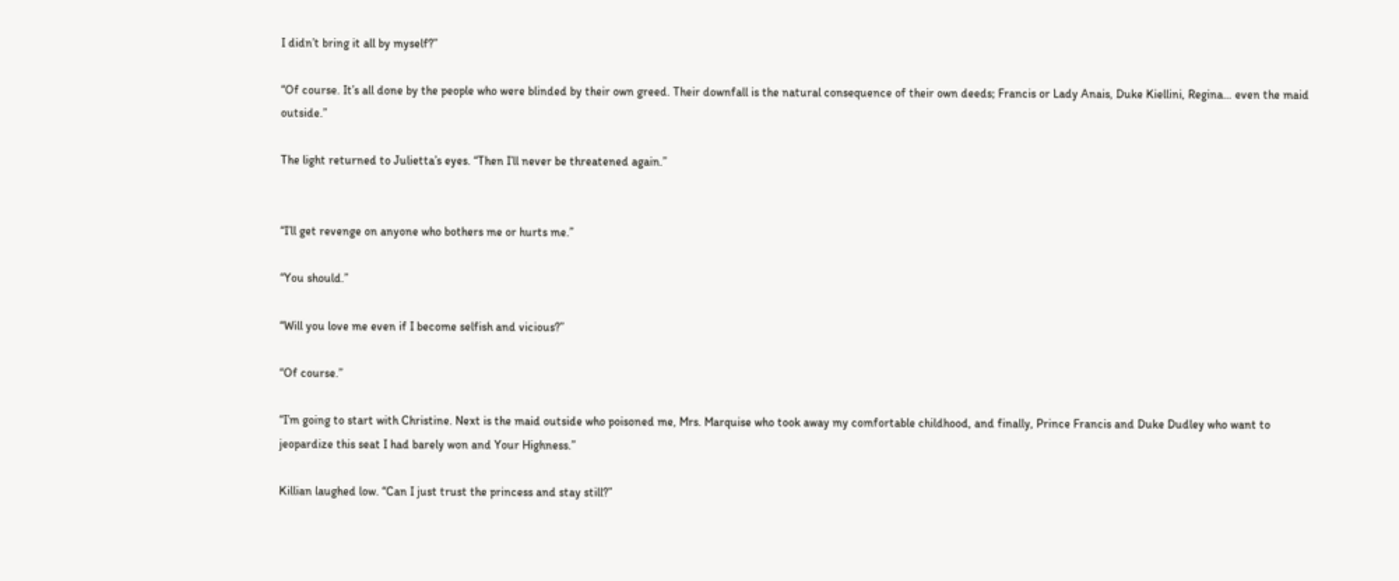I didn’t bring it all by myself?”

“Of course. It’s all done by the people who were blinded by their own greed. Their downfall is the natural consequence of their own deeds; Francis or Lady Anais, Duke Kiellini, Regina… even the maid outside.”

The light returned to Julietta’s eyes. “Then I’ll never be threatened again.”


“I’ll get revenge on anyone who bothers me or hurts me.”

“You should.”

“Will you love me even if I become selfish and vicious?”

“Of course.”

“I’m going to start with Christine. Next is the maid outside who poisoned me, Mrs. Marquise who took away my comfortable childhood, and finally, Prince Francis and Duke Dudley who want to jeopardize this seat I had barely won and Your Highness.”

Killian laughed low. “Can I just trust the princess and stay still?”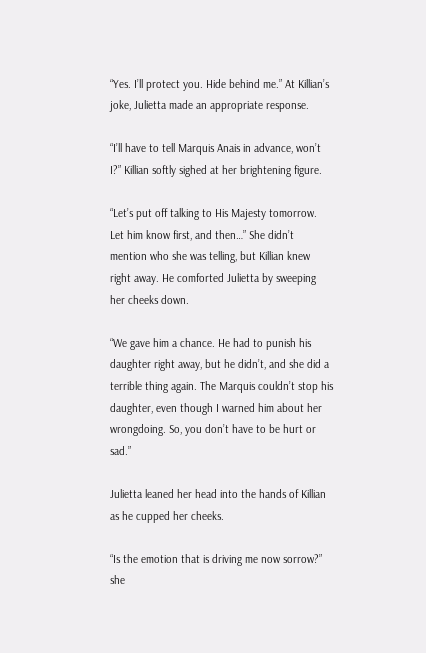“Yes. I’ll protect you. Hide behind me.” At Killian’s joke, Julietta made an appropriate response.

“I’ll have to tell Marquis Anais in advance, won’t I?” Killian softly sighed at her brightening figure.

“Let’s put off talking to His Majesty tomorrow. Let him know first, and then…” She didn’t mention who she was telling, but Killian knew right away. He comforted Julietta by sweeping her cheeks down.

“We gave him a chance. He had to punish his daughter right away, but he didn’t, and she did a terrible thing again. The Marquis couldn’t stop his daughter, even though I warned him about her wrongdoing. So, you don’t have to be hurt or sad.”

Julietta leaned her head into the hands of Killian as he cupped her cheeks.

“Is the emotion that is driving me now sorrow?” she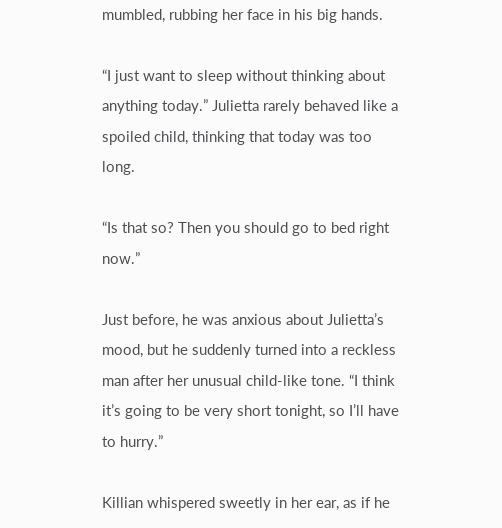mumbled, rubbing her face in his big hands.

“I just want to sleep without thinking about anything today.” Julietta rarely behaved like a spoiled child, thinking that today was too long.

“Is that so? Then you should go to bed right now.”

Just before, he was anxious about Julietta’s mood, but he suddenly turned into a reckless man after her unusual child-like tone. “I think it’s going to be very short tonight, so I’ll have to hurry.”

Killian whispered sweetly in her ear, as if he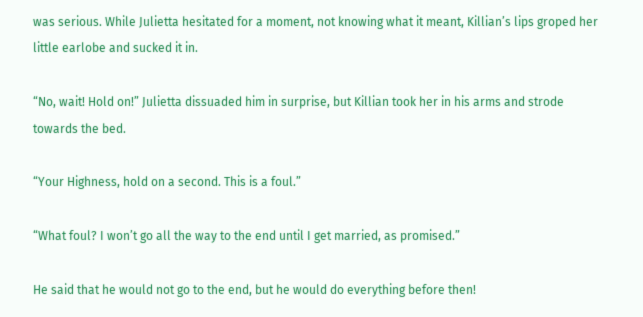was serious. While Julietta hesitated for a moment, not knowing what it meant, Killian’s lips groped her little earlobe and sucked it in.

“No, wait! Hold on!” Julietta dissuaded him in surprise, but Killian took her in his arms and strode towards the bed.

“Your Highness, hold on a second. This is a foul.”

“What foul? I won’t go all the way to the end until I get married, as promised.”

He said that he would not go to the end, but he would do everything before then!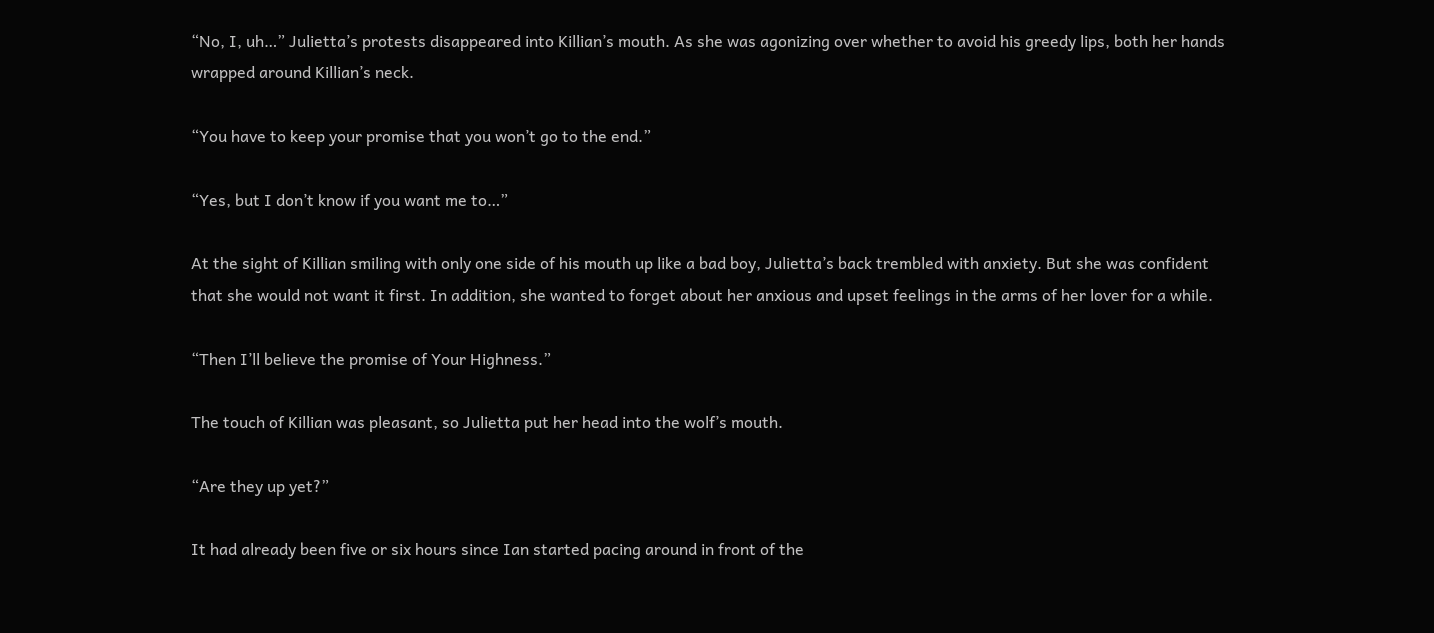“No, I, uh…” Julietta’s protests disappeared into Killian’s mouth. As she was agonizing over whether to avoid his greedy lips, both her hands wrapped around Killian’s neck.

“You have to keep your promise that you won’t go to the end.”

“Yes, but I don’t know if you want me to…”

At the sight of Killian smiling with only one side of his mouth up like a bad boy, Julietta’s back trembled with anxiety. But she was confident that she would not want it first. In addition, she wanted to forget about her anxious and upset feelings in the arms of her lover for a while.

“Then I’ll believe the promise of Your Highness.”

The touch of Killian was pleasant, so Julietta put her head into the wolf’s mouth.

“Are they up yet?”

It had already been five or six hours since Ian started pacing around in front of the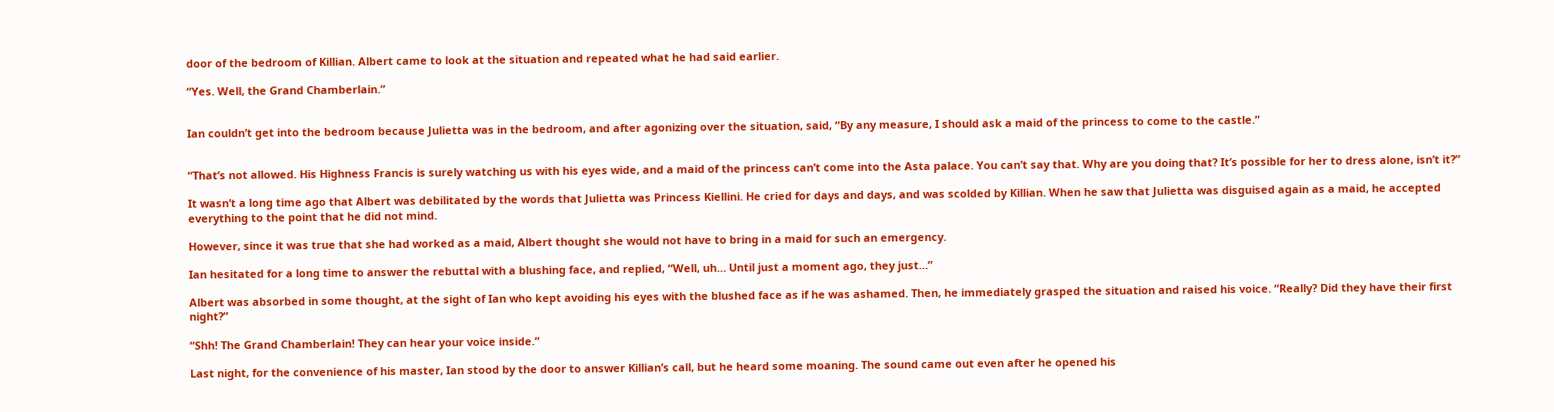door of the bedroom of Killian. Albert came to look at the situation and repeated what he had said earlier.

“Yes. Well, the Grand Chamberlain.”


Ian couldn’t get into the bedroom because Julietta was in the bedroom, and after agonizing over the situation, said, “By any measure, I should ask a maid of the princess to come to the castle.”


“That’s not allowed. His Highness Francis is surely watching us with his eyes wide, and a maid of the princess can’t come into the Asta palace. You can’t say that. Why are you doing that? It’s possible for her to dress alone, isn’t it?”

It wasn’t a long time ago that Albert was debilitated by the words that Julietta was Princess Kiellini. He cried for days and days, and was scolded by Killian. When he saw that Julietta was disguised again as a maid, he accepted everything to the point that he did not mind.

However, since it was true that she had worked as a maid, Albert thought she would not have to bring in a maid for such an emergency.

Ian hesitated for a long time to answer the rebuttal with a blushing face, and replied, “Well, uh… Until just a moment ago, they just…”

Albert was absorbed in some thought, at the sight of Ian who kept avoiding his eyes with the blushed face as if he was ashamed. Then, he immediately grasped the situation and raised his voice. “Really? Did they have their first night?”

“Shh! The Grand Chamberlain! They can hear your voice inside.”

Last night, for the convenience of his master, Ian stood by the door to answer Killian’s call, but he heard some moaning. The sound came out even after he opened his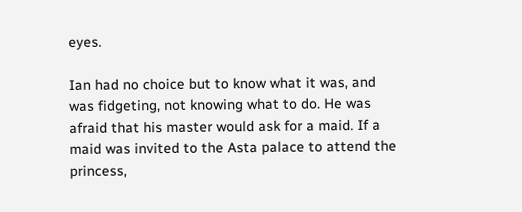eyes.

Ian had no choice but to know what it was, and was fidgeting, not knowing what to do. He was afraid that his master would ask for a maid. If a maid was invited to the Asta palace to attend the princess,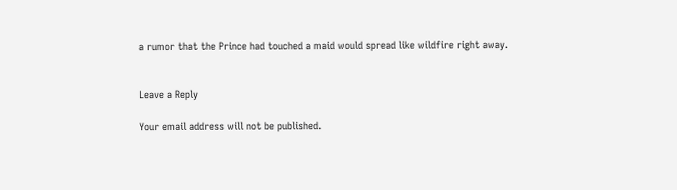a rumor that the Prince had touched a maid would spread like wildfire right away.


Leave a Reply

Your email address will not be published.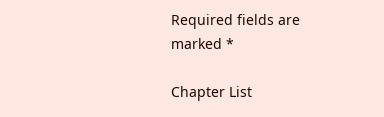Required fields are marked *

Chapter List